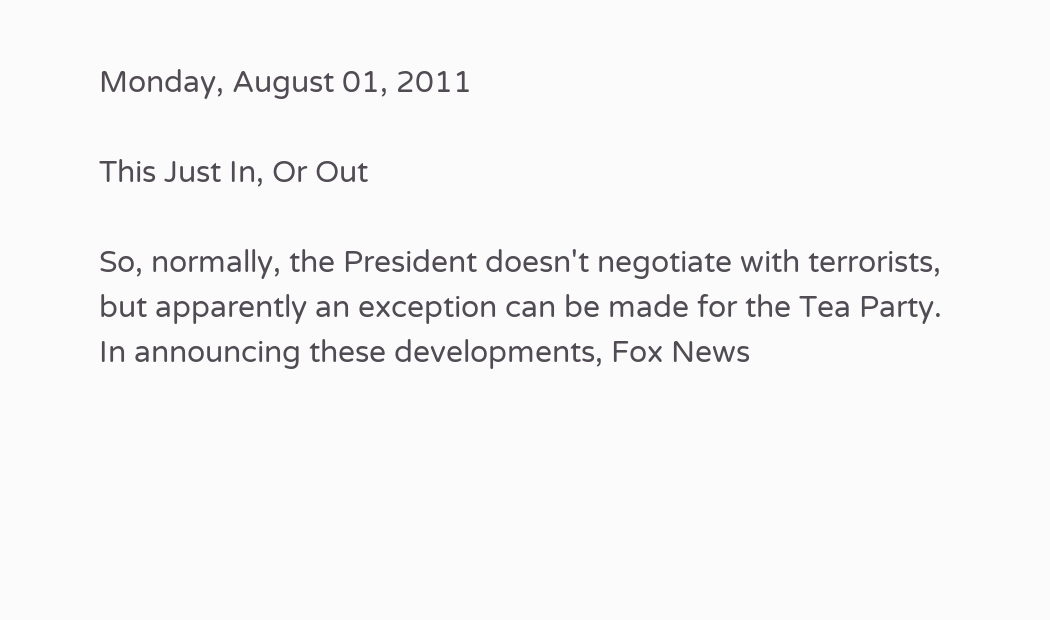Monday, August 01, 2011

This Just In, Or Out

So, normally, the President doesn't negotiate with terrorists, but apparently an exception can be made for the Tea Party. In announcing these developments, Fox News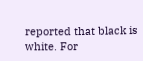reported that black is white. For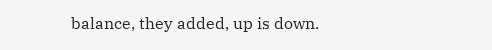balance, they added, up is down.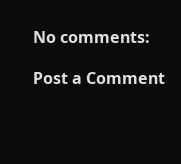No comments:

Post a Comment